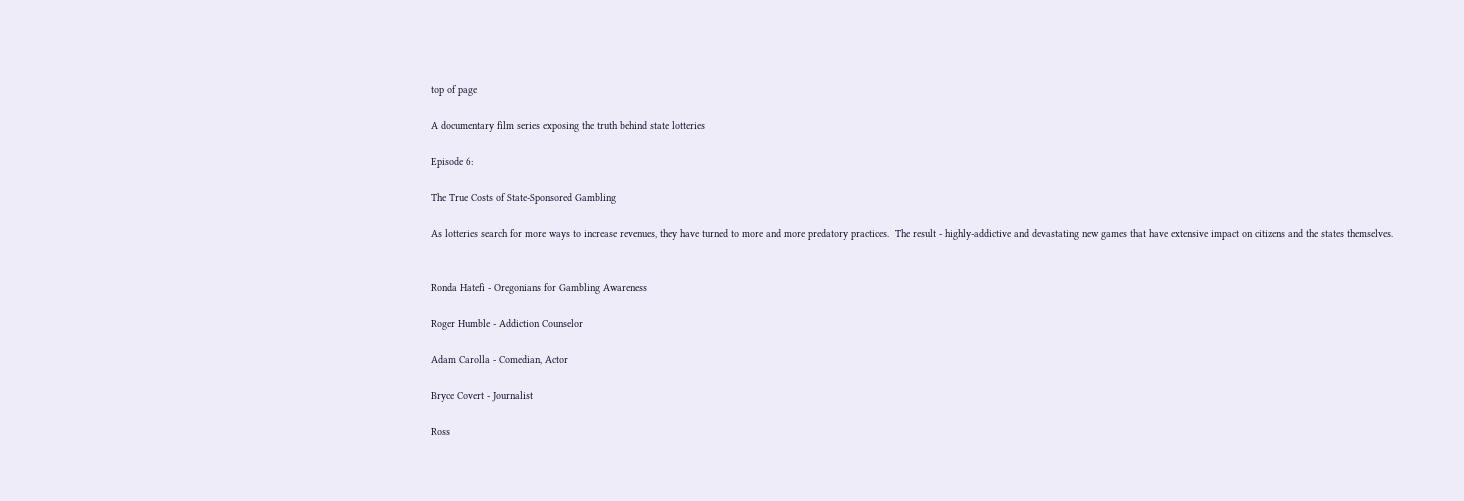top of page

A documentary film series exposing the truth behind state lotteries

Episode 6:

The True Costs of State-Sponsored Gambling

As lotteries search for more ways to increase revenues, they have turned to more and more predatory practices.  The result - highly-addictive and devastating new games that have extensive impact on citizens and the states themselves.


Ronda Hatefi - Oregonians for Gambling Awareness

Roger Humble - Addiction Counselor

Adam Carolla - Comedian, Actor

Bryce Covert - Journalist

Ross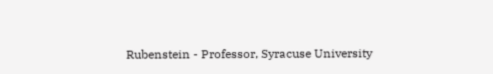Rubenstein - Professor, Syracuse University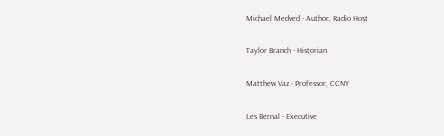Michael Medved - Author, Radio Host

Taylor Branch - Historian

Matthew Vaz - Professor, CCNY

Les Bernal - Executive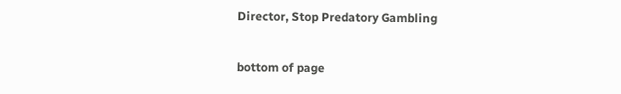Director, Stop Predatory Gambling

bottom of page